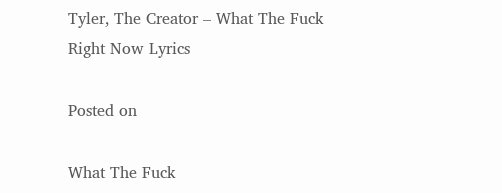Tyler, The Creator – What The Fuck Right Now Lyrics

Posted on

What The Fuck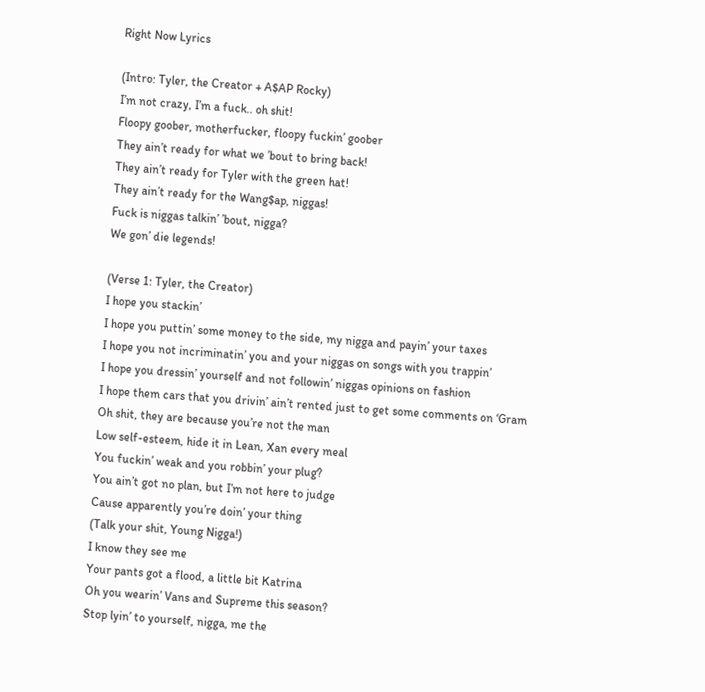Right Now Lyrics

(Intro: Tyler, the Creator + A$AP Rocky)
I’m not crazy, I’m a fuck.. oh shit!
Floopy goober, motherfucker, floopy fuckin’ goober
They ain’t ready for what we ’bout to bring back!
They ain’t ready for Tyler with the green hat!
They ain’t ready for the Wang$ap, niggas!
Fuck is niggas talkin’ ’bout, nigga?
We gon’ die legends!

(Verse 1: Tyler, the Creator)
I hope you stackin’
I hope you puttin’ some money to the side, my nigga and payin’ your taxes
I hope you not incriminatin’ you and your niggas on songs with you trappin’
I hope you dressin’ yourself and not followin’ niggas opinions on fashion
I hope them cars that you drivin’ ain’t rented just to get some comments on ‘Gram
Oh shit, they are because you’re not the man
Low self-esteem, hide it in Lean, Xan every meal
You fuckin’ weak and you robbin’ your plug?
You ain’t got no plan, but I’m not here to judge
Cause apparently you’re doin’ your thing
(Talk your shit, Young Nigga!)
I know they see me
Your pants got a flood, a little bit Katrina
Oh you wearin’ Vans and Supreme this season?
Stop lyin’ to yourself, nigga, me the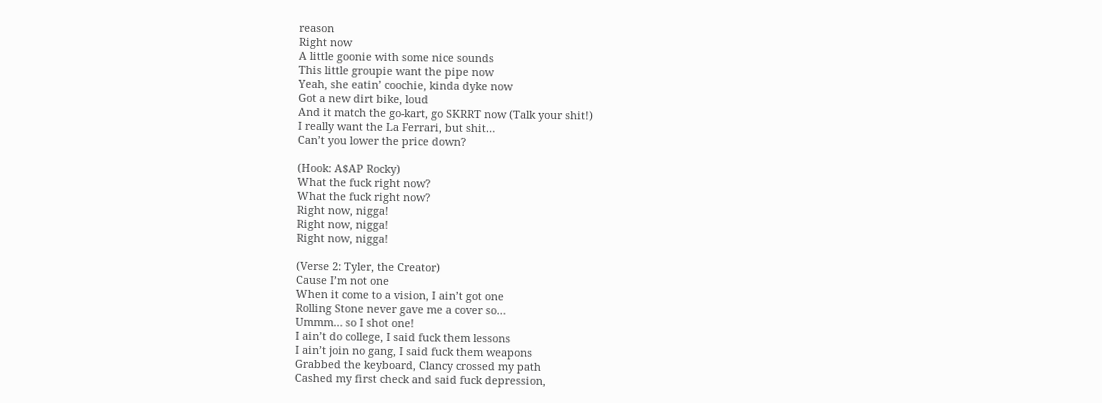reason
Right now
A little goonie with some nice sounds
This little groupie want the pipe now
Yeah, she eatin’ coochie, kinda dyke now
Got a new dirt bike, loud
And it match the go-kart, go SKRRT now (Talk your shit!)
I really want the La Ferrari, but shit…
Can’t you lower the price down?

(Hook: A$AP Rocky)
What the fuck right now?
What the fuck right now?
Right now, nigga!
Right now, nigga!
Right now, nigga!

(Verse 2: Tyler, the Creator)
Cause I’m not one
When it come to a vision, I ain’t got one
Rolling Stone never gave me a cover so…
Ummm… so I shot one!
I ain’t do college, I said fuck them lessons
I ain’t join no gang, I said fuck them weapons
Grabbed the keyboard, Clancy crossed my path
Cashed my first check and said fuck depression,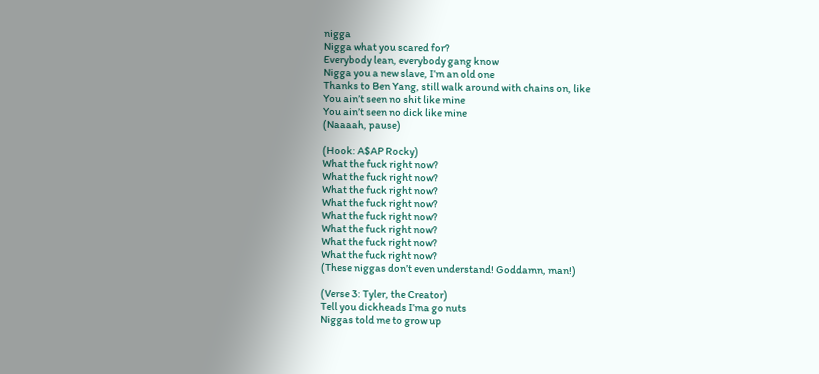nigga
Nigga what you scared for?
Everybody lean, everybody gang know
Nigga you a new slave, I’m an old one
Thanks to Ben Yang, still walk around with chains on, like
You ain’t seen no shit like mine
You ain’t seen no dick like mine
(Naaaah, pause)

(Hook: A$AP Rocky)
What the fuck right now?
What the fuck right now?
What the fuck right now?
What the fuck right now?
What the fuck right now?
What the fuck right now?
What the fuck right now?
What the fuck right now?
(These niggas don’t even understand! Goddamn, man!)

(Verse 3: Tyler, the Creator)
Tell you dickheads I’ma go nuts
Niggas told me to grow up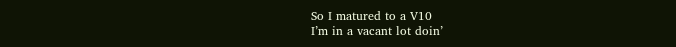So I matured to a V10
I’m in a vacant lot doin’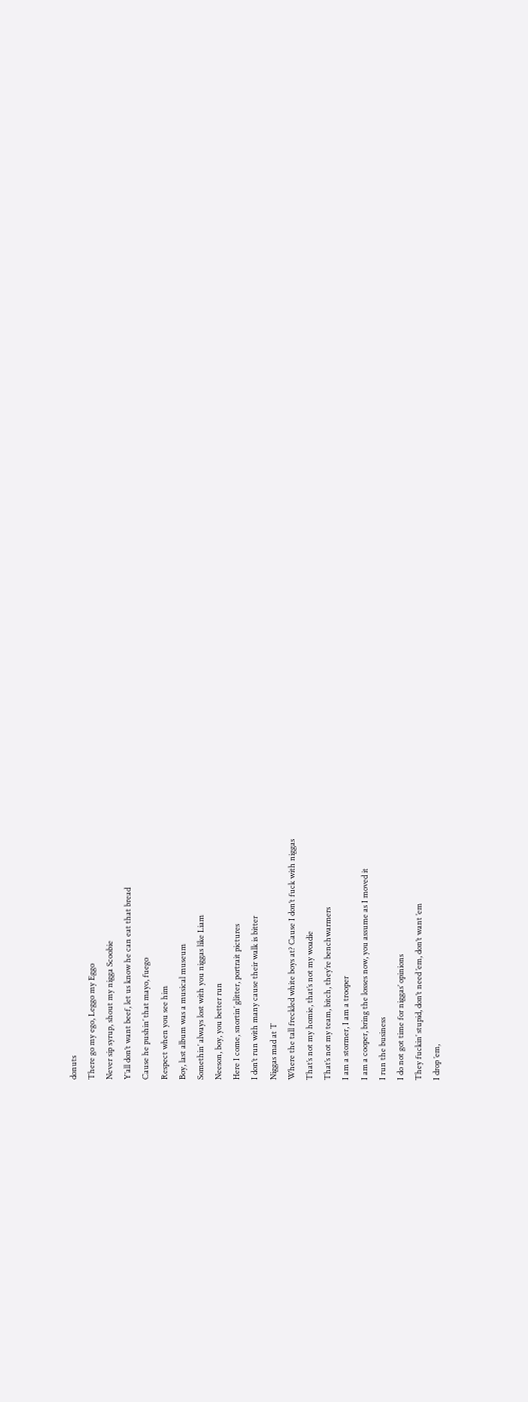donuts
There go my ego, Leggo my Eggo
Never sip syrup, shout my nigga Scoobie
Y’all don’t want beef, let us know he can eat that bread
Cause he pushin’ that mayo, fuego
Respect when you see him
Boy, last album was a musical museum
Somethin’ always lost with you niggas like Liam
Neeson, boy, you better run
Here I come, snortin’ glitter, portrait pictures
I don’t run with many cause their walk is bitter
Niggas mad at T
Where the tall freckled white boys at? Cause I don’t fuck with niggas
That’s not my homie, that’s not my woadie
That’s not my team, bitch, they’re benchwarmers
I am a stormer, I am a trooper
I am a cooper, bring the losses now, you assume as I moved it
I run the business
I do not got time for niggas’ opinions
They fuckin’ stupid, don’t need ’em, don’t want ’em
I drop ’em,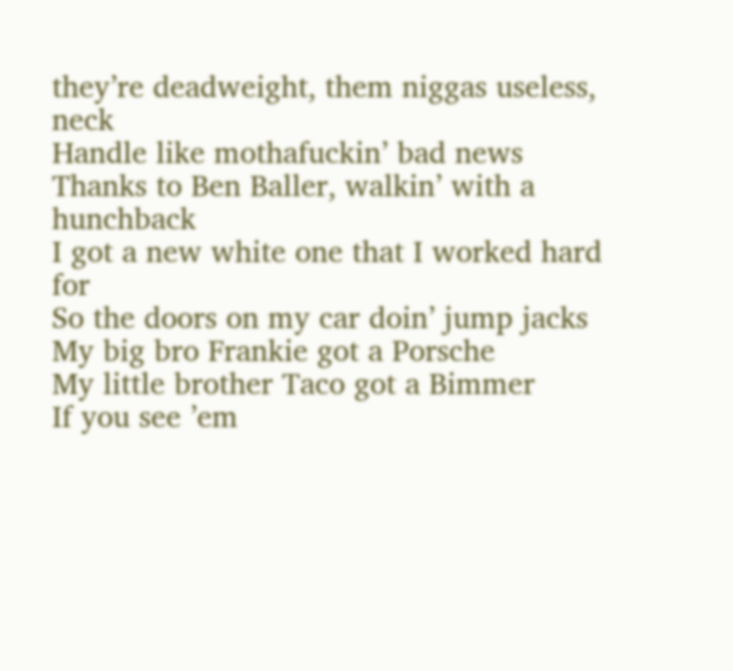they’re deadweight, them niggas useless, neck
Handle like mothafuckin’ bad news
Thanks to Ben Baller, walkin’ with a hunchback
I got a new white one that I worked hard for
So the doors on my car doin’ jump jacks
My big bro Frankie got a Porsche
My little brother Taco got a Bimmer
If you see ’em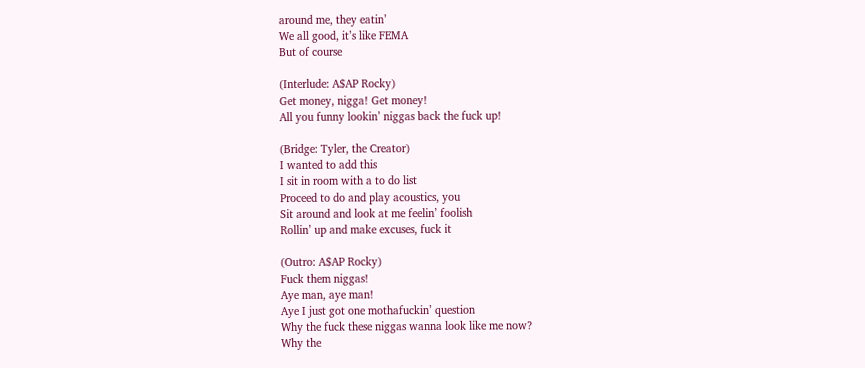around me, they eatin’
We all good, it’s like FEMA
But of course

(Interlude: A$AP Rocky)
Get money, nigga! Get money!
All you funny lookin’ niggas back the fuck up!

(Bridge: Tyler, the Creator)
I wanted to add this
I sit in room with a to do list
Proceed to do and play acoustics, you
Sit around and look at me feelin’ foolish
Rollin’ up and make excuses, fuck it

(Outro: A$AP Rocky)
Fuck them niggas!
Aye man, aye man!
Aye I just got one mothafuckin’ question
Why the fuck these niggas wanna look like me now?
Why the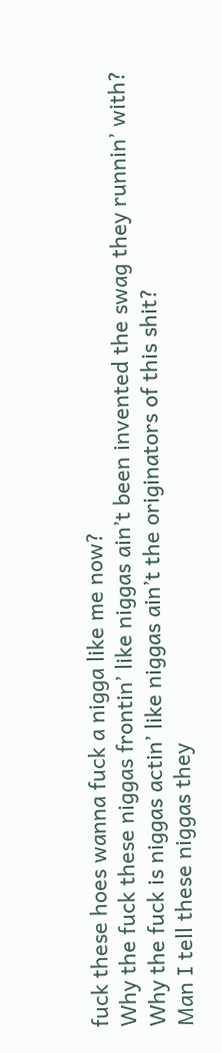fuck these hoes wanna fuck a nigga like me now?
Why the fuck these niggas frontin’ like niggas ain’t been invented the swag they runnin’ with?
Why the fuck is niggas actin’ like niggas ain’t the originators of this shit?
Man I tell these niggas they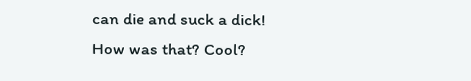can die and suck a dick!
How was that? Cool?